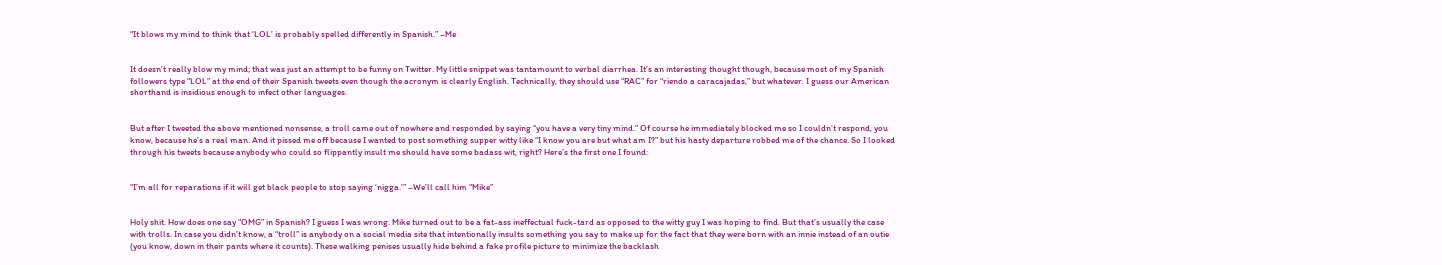“It blows my mind to think that ‘LOL’ is probably spelled differently in Spanish.” –Me


It doesn’t really blow my mind; that was just an attempt to be funny on Twitter. My little snippet was tantamount to verbal diarrhea. It’s an interesting thought though, because most of my Spanish followers type “LOL” at the end of their Spanish tweets even though the acronym is clearly English. Technically, they should use “RAC” for “riendo a caracajadas,” but whatever. I guess our American shorthand is insidious enough to infect other languages.


But after I tweeted the above mentioned nonsense, a troll came out of nowhere and responded by saying “you have a very tiny mind.” Of course he immediately blocked me so I couldn’t respond, you know, because he’s a real man. And it pissed me off because I wanted to post something supper witty like “I know you are but what am I?” but his hasty departure robbed me of the chance. So I looked through his tweets because anybody who could so flippantly insult me should have some badass wit, right? Here’s the first one I found:


“I’m all for reparations if it will get black people to stop saying ‘nigga.’” –We’ll call him “Mike”


Holy shit. How does one say “OMG” in Spanish? I guess I was wrong. Mike turned out to be a fat-ass ineffectual fuck-tard as opposed to the witty guy I was hoping to find. But that’s usually the case with trolls. In case you didn’t know, a “troll” is anybody on a social media site that intentionally insults something you say to make up for the fact that they were born with an innie instead of an outie (you know, down in their pants where it counts). These walking penises usually hide behind a fake profile picture to minimize the backlash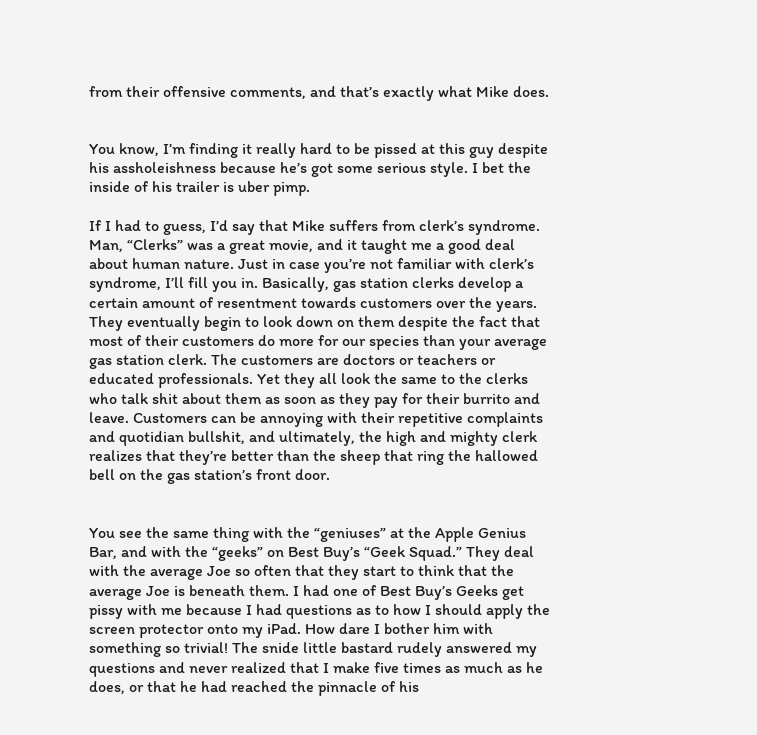from their offensive comments, and that’s exactly what Mike does.


You know, I’m finding it really hard to be pissed at this guy despite his assholeishness because he’s got some serious style. I bet the inside of his trailer is uber pimp.

If I had to guess, I’d say that Mike suffers from clerk’s syndrome. Man, “Clerks” was a great movie, and it taught me a good deal about human nature. Just in case you’re not familiar with clerk’s syndrome, I’ll fill you in. Basically, gas station clerks develop a certain amount of resentment towards customers over the years. They eventually begin to look down on them despite the fact that most of their customers do more for our species than your average gas station clerk. The customers are doctors or teachers or educated professionals. Yet they all look the same to the clerks who talk shit about them as soon as they pay for their burrito and leave. Customers can be annoying with their repetitive complaints and quotidian bullshit, and ultimately, the high and mighty clerk realizes that they’re better than the sheep that ring the hallowed bell on the gas station’s front door.


You see the same thing with the “geniuses” at the Apple Genius Bar, and with the “geeks” on Best Buy’s “Geek Squad.” They deal with the average Joe so often that they start to think that the average Joe is beneath them. I had one of Best Buy’s Geeks get pissy with me because I had questions as to how I should apply the screen protector onto my iPad. How dare I bother him with something so trivial! The snide little bastard rudely answered my questions and never realized that I make five times as much as he does, or that he had reached the pinnacle of his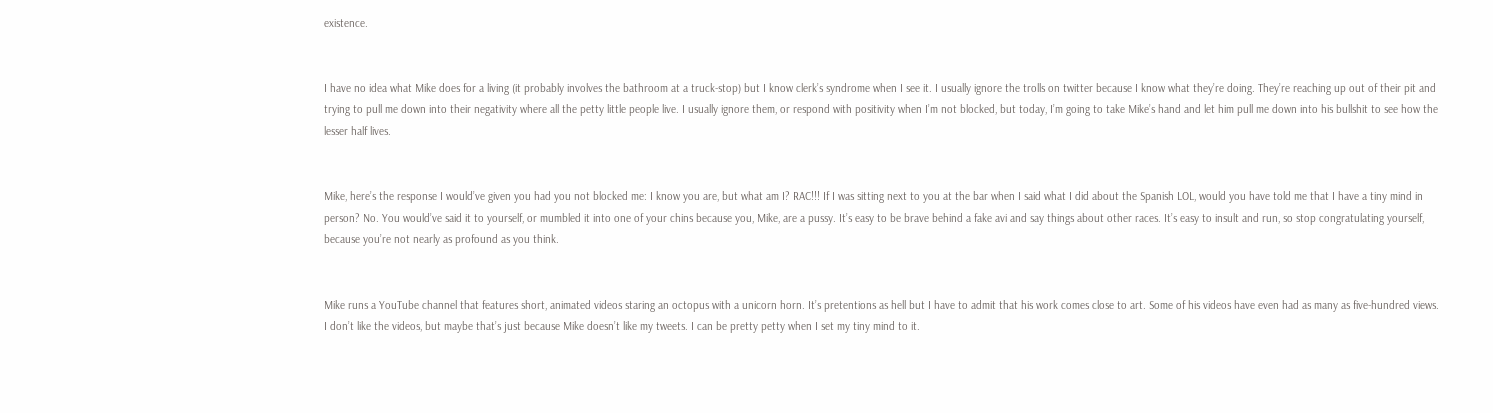existence.


I have no idea what Mike does for a living (it probably involves the bathroom at a truck-stop) but I know clerk’s syndrome when I see it. I usually ignore the trolls on twitter because I know what they’re doing. They’re reaching up out of their pit and trying to pull me down into their negativity where all the petty little people live. I usually ignore them, or respond with positivity when I’m not blocked, but today, I’m going to take Mike’s hand and let him pull me down into his bullshit to see how the lesser half lives.


Mike, here’s the response I would’ve given you had you not blocked me: I know you are, but what am I? RAC!!! If I was sitting next to you at the bar when I said what I did about the Spanish LOL, would you have told me that I have a tiny mind in person? No. You would’ve said it to yourself, or mumbled it into one of your chins because you, Mike, are a pussy. It’s easy to be brave behind a fake avi and say things about other races. It’s easy to insult and run, so stop congratulating yourself, because you’re not nearly as profound as you think.


Mike runs a YouTube channel that features short, animated videos staring an octopus with a unicorn horn. It’s pretentions as hell but I have to admit that his work comes close to art. Some of his videos have even had as many as five-hundred views. I don’t like the videos, but maybe that’s just because Mike doesn’t like my tweets. I can be pretty petty when I set my tiny mind to it.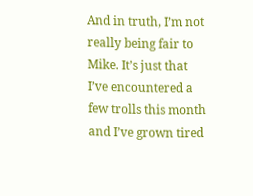And in truth, I’m not really being fair to Mike. It’s just that I’ve encountered a few trolls this month and I’ve grown tired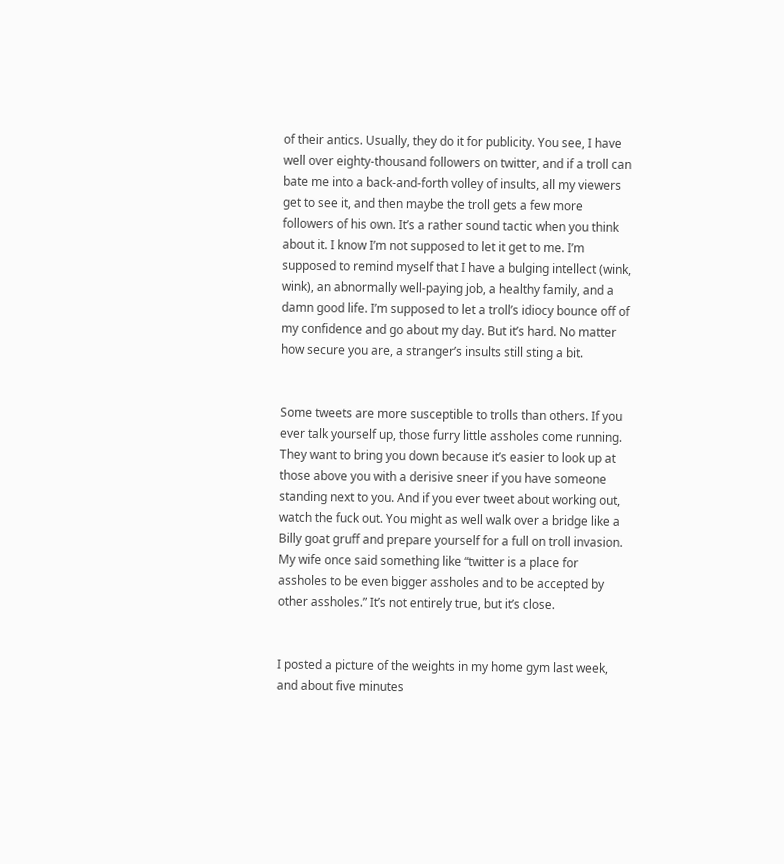of their antics. Usually, they do it for publicity. You see, I have well over eighty-thousand followers on twitter, and if a troll can bate me into a back-and-forth volley of insults, all my viewers get to see it, and then maybe the troll gets a few more followers of his own. It’s a rather sound tactic when you think about it. I know I’m not supposed to let it get to me. I’m supposed to remind myself that I have a bulging intellect (wink, wink), an abnormally well-paying job, a healthy family, and a damn good life. I’m supposed to let a troll’s idiocy bounce off of my confidence and go about my day. But it’s hard. No matter how secure you are, a stranger’s insults still sting a bit.


Some tweets are more susceptible to trolls than others. If you ever talk yourself up, those furry little assholes come running. They want to bring you down because it’s easier to look up at those above you with a derisive sneer if you have someone standing next to you. And if you ever tweet about working out, watch the fuck out. You might as well walk over a bridge like a Billy goat gruff and prepare yourself for a full on troll invasion. My wife once said something like “twitter is a place for assholes to be even bigger assholes and to be accepted by other assholes.” It’s not entirely true, but it’s close.


I posted a picture of the weights in my home gym last week, and about five minutes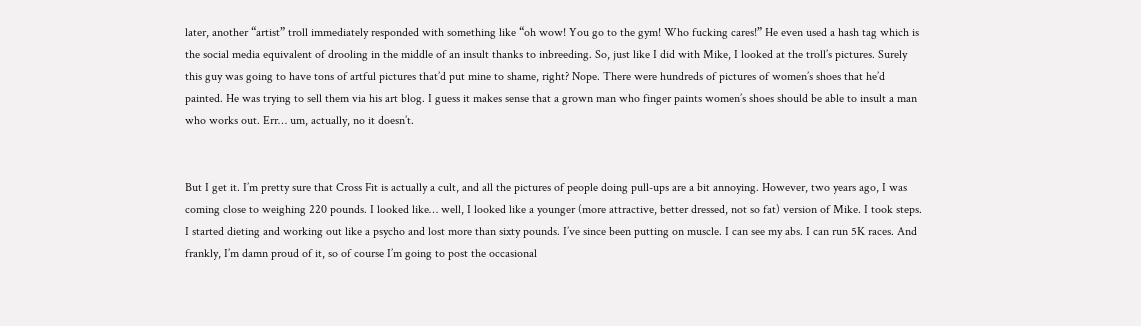later, another “artist” troll immediately responded with something like “oh wow! You go to the gym! Who fucking cares!” He even used a hash tag which is the social media equivalent of drooling in the middle of an insult thanks to inbreeding. So, just like I did with Mike, I looked at the troll’s pictures. Surely this guy was going to have tons of artful pictures that’d put mine to shame, right? Nope. There were hundreds of pictures of women’s shoes that he’d painted. He was trying to sell them via his art blog. I guess it makes sense that a grown man who finger paints women’s shoes should be able to insult a man who works out. Err… um, actually, no it doesn’t.


But I get it. I’m pretty sure that Cross Fit is actually a cult, and all the pictures of people doing pull-ups are a bit annoying. However, two years ago, I was coming close to weighing 220 pounds. I looked like… well, I looked like a younger (more attractive, better dressed, not so fat) version of Mike. I took steps. I started dieting and working out like a psycho and lost more than sixty pounds. I’ve since been putting on muscle. I can see my abs. I can run 5K races. And frankly, I’m damn proud of it, so of course I’m going to post the occasional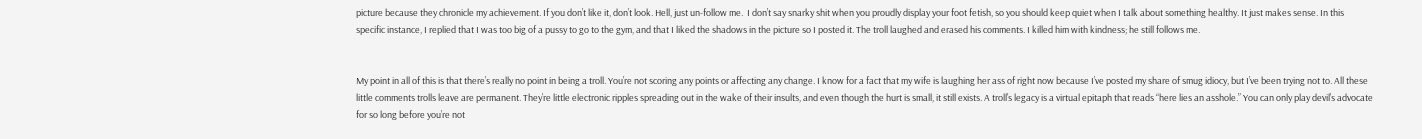picture because they chronicle my achievement. If you don’t like it, don’t look. Hell, just un-follow me.  I don’t say snarky shit when you proudly display your foot fetish, so you should keep quiet when I talk about something healthy. It just makes sense. In this specific instance, I replied that I was too big of a pussy to go to the gym, and that I liked the shadows in the picture so I posted it. The troll laughed and erased his comments. I killed him with kindness; he still follows me.


My point in all of this is that there’s really no point in being a troll. You’re not scoring any points or affecting any change. I know for a fact that my wife is laughing her ass of right now because I’ve posted my share of smug idiocy, but I’ve been trying not to. All these little comments trolls leave are permanent. They’re little electronic ripples spreading out in the wake of their insults, and even though the hurt is small, it still exists. A troll’s legacy is a virtual epitaph that reads “here lies an asshole.” You can only play devil’s advocate for so long before you’re not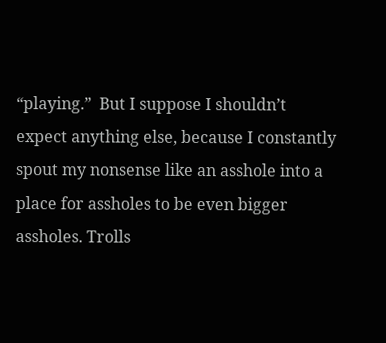“playing.”  But I suppose I shouldn’t expect anything else, because I constantly spout my nonsense like an asshole into a place for assholes to be even bigger assholes. Trolls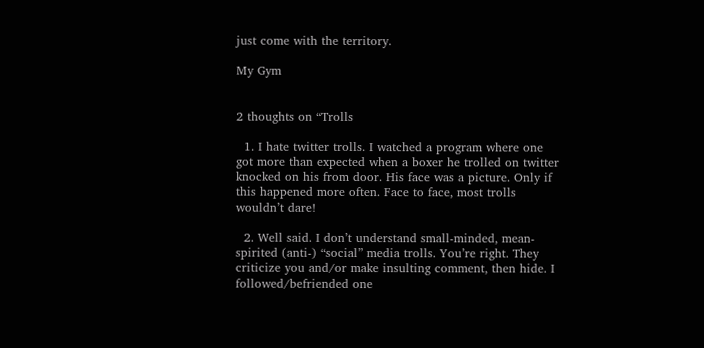just come with the territory.

My Gym


2 thoughts on “Trolls

  1. I hate twitter trolls. I watched a program where one got more than expected when a boxer he trolled on twitter knocked on his from door. His face was a picture. Only if this happened more often. Face to face, most trolls wouldn’t dare!

  2. Well said. I don’t understand small-minded, mean-spirited (anti-) “social” media trolls. You’re right. They criticize you and/or make insulting comment, then hide. I followed/befriended one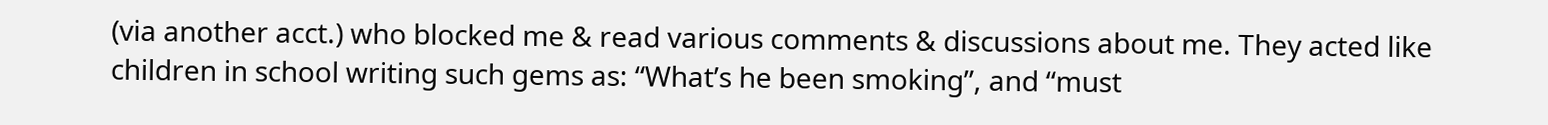(via another acct.) who blocked me & read various comments & discussions about me. They acted like children in school writing such gems as: “What’s he been smoking”, and “must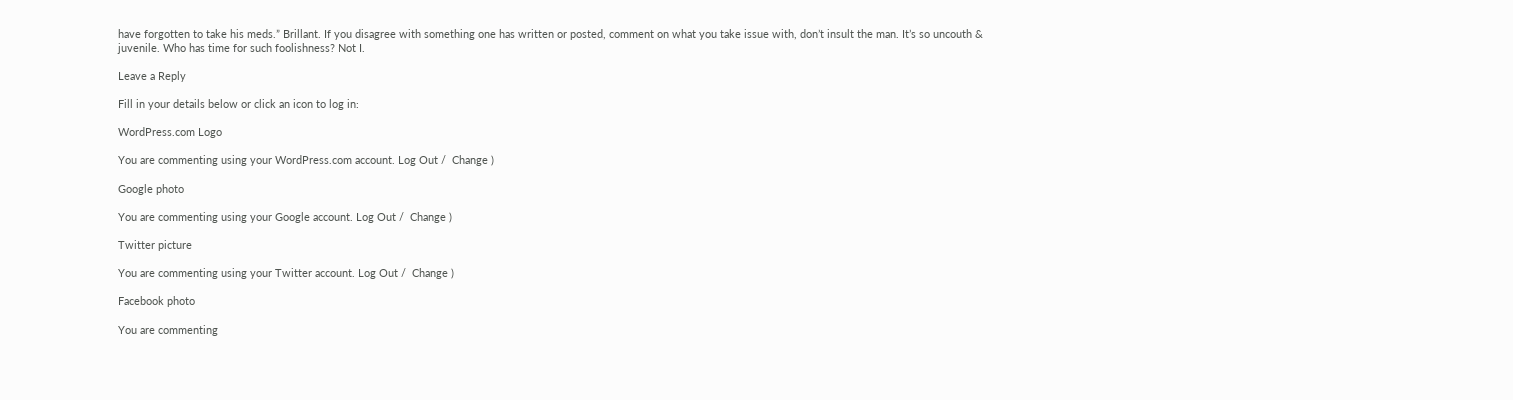have forgotten to take his meds.” Brillant. If you disagree with something one has written or posted, comment on what you take issue with, don’t insult the man. It’s so uncouth & juvenile. Who has time for such foolishness? Not I.

Leave a Reply

Fill in your details below or click an icon to log in:

WordPress.com Logo

You are commenting using your WordPress.com account. Log Out /  Change )

Google photo

You are commenting using your Google account. Log Out /  Change )

Twitter picture

You are commenting using your Twitter account. Log Out /  Change )

Facebook photo

You are commenting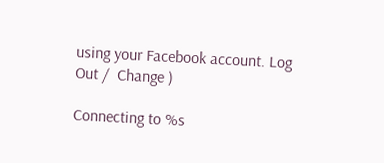using your Facebook account. Log Out /  Change )

Connecting to %s